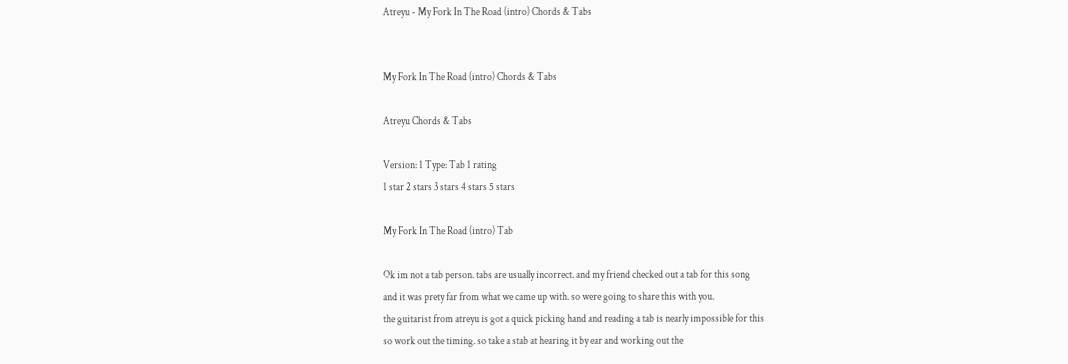Atreyu - My Fork In The Road (intro) Chords & Tabs


My Fork In The Road (intro) Chords & Tabs

Atreyu Chords & Tabs

Version: 1 Type: Tab 1 rating
1 star 2 stars 3 stars 4 stars 5 stars

My Fork In The Road (intro) Tab

Ok im not a tab person. tabs are usually incorrect. and my friend checked out a tab for this song
and it was prety far from what we came up with. so were going to share this with you.
the guitarist from atreyu is got a quick picking hand and reading a tab is nearly impossible for this
so work out the timing. so take a stab at hearing it by ear and working out the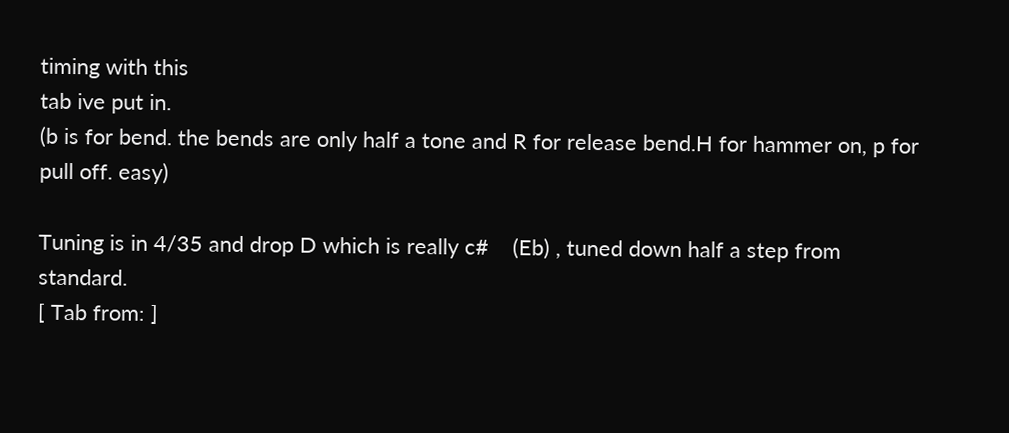timing with this
tab ive put in.
(b is for bend. the bends are only half a tone and R for release bend.H for hammer on, p for pull off. easy)

Tuning is in 4/35 and drop D which is really c#    (Eb) , tuned down half a step from standard.
[ Tab from: ]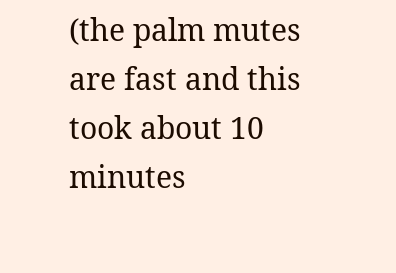(the palm mutes are fast and this took about 10 minutes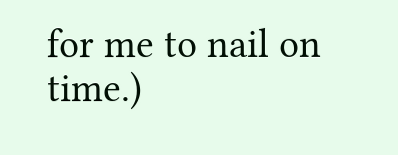for me to nail on time.)